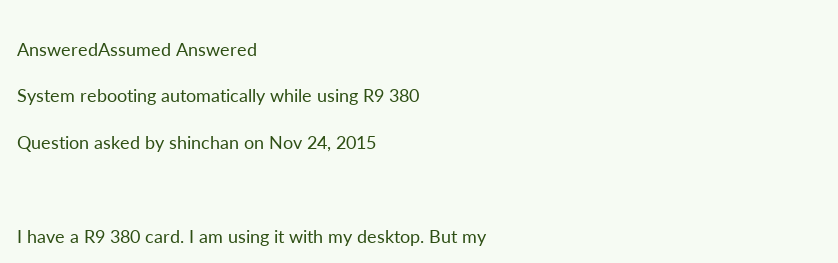AnsweredAssumed Answered

System rebooting automatically while using R9 380

Question asked by shinchan on Nov 24, 2015



I have a R9 380 card. I am using it with my desktop. But my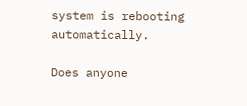system is rebooting automatically.

Does anyone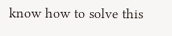know how to solve this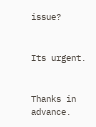issue?


Its urgent.


Thanks in advance.